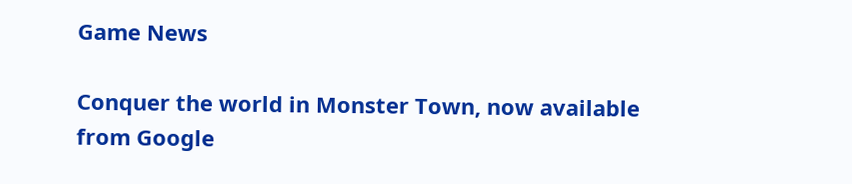Game News

Conquer the world in Monster Town, now available from Google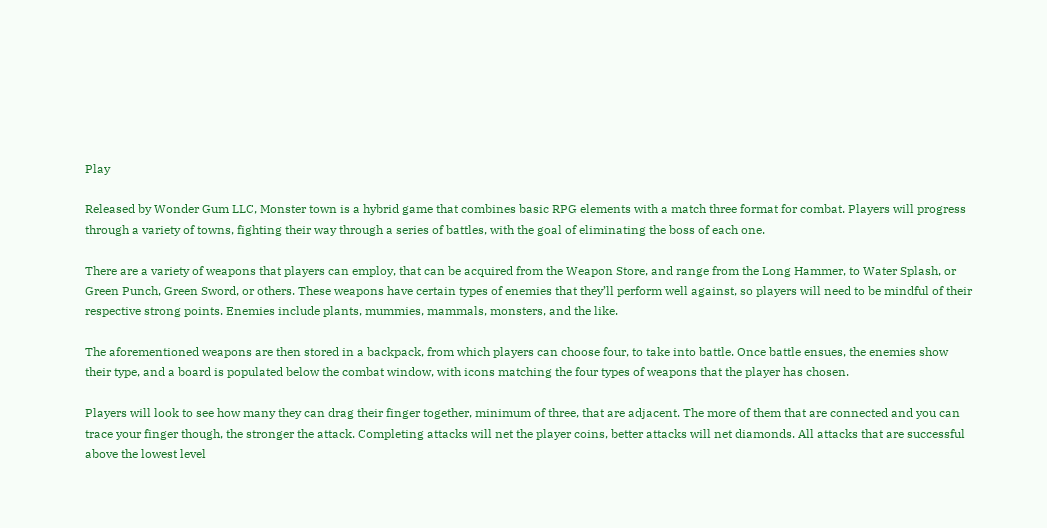Play

Released by Wonder Gum LLC, Monster town is a hybrid game that combines basic RPG elements with a match three format for combat. Players will progress through a variety of towns, fighting their way through a series of battles, with the goal of eliminating the boss of each one.

There are a variety of weapons that players can employ, that can be acquired from the Weapon Store, and range from the Long Hammer, to Water Splash, or Green Punch, Green Sword, or others. These weapons have certain types of enemies that they’ll perform well against, so players will need to be mindful of their respective strong points. Enemies include plants, mummies, mammals, monsters, and the like.

The aforementioned weapons are then stored in a backpack, from which players can choose four, to take into battle. Once battle ensues, the enemies show their type, and a board is populated below the combat window, with icons matching the four types of weapons that the player has chosen.

Players will look to see how many they can drag their finger together, minimum of three, that are adjacent. The more of them that are connected and you can trace your finger though, the stronger the attack. Completing attacks will net the player coins, better attacks will net diamonds. All attacks that are successful above the lowest level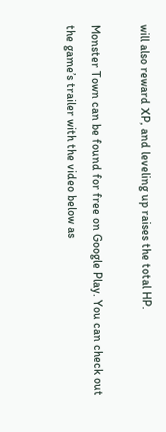will also reward XP, and leveling up raises the total HP.

Monster Town can be found for free on Google Play. You can check out the game’s trailer with the video below as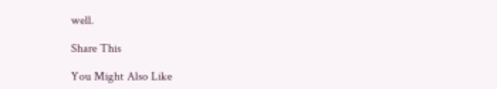well.

Share This

You Might Also Like